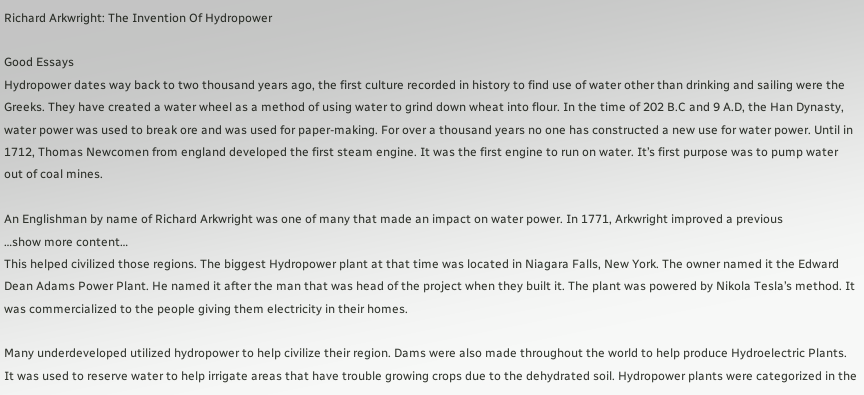Richard Arkwright: The Invention Of Hydropower

Good Essays
Hydropower dates way back to two thousand years ago, the first culture recorded in history to find use of water other than drinking and sailing were the Greeks. They have created a water wheel as a method of using water to grind down wheat into flour. In the time of 202 B.C and 9 A.D, the Han Dynasty, water power was used to break ore and was used for paper-making. For over a thousand years no one has constructed a new use for water power. Until in 1712, Thomas Newcomen from england developed the first steam engine. It was the first engine to run on water. It’s first purpose was to pump water out of coal mines.

An Englishman by name of Richard Arkwright was one of many that made an impact on water power. In 1771, Arkwright improved a previous
…show more content…
This helped civilized those regions. The biggest Hydropower plant at that time was located in Niagara Falls, New York. The owner named it the Edward Dean Adams Power Plant. He named it after the man that was head of the project when they built it. The plant was powered by Nikola Tesla’s method. It was commercialized to the people giving them electricity in their homes.

Many underdeveloped utilized hydropower to help civilize their region. Dams were also made throughout the world to help produce Hydroelectric Plants. It was used to reserve water to help irrigate areas that have trouble growing crops due to the dehydrated soil. Hydropower plants were categorized in the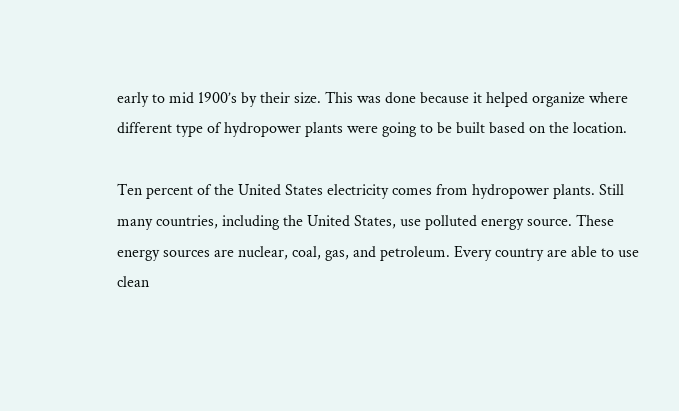early to mid 1900’s by their size. This was done because it helped organize where different type of hydropower plants were going to be built based on the location.

Ten percent of the United States electricity comes from hydropower plants. Still many countries, including the United States, use polluted energy source. These energy sources are nuclear, coal, gas, and petroleum. Every country are able to use clean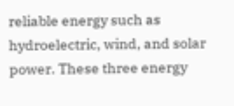reliable energy such as hydroelectric, wind, and solar power. These three energy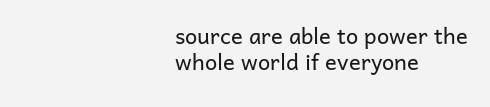source are able to power the whole world if everyone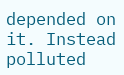depended on it. Instead polluted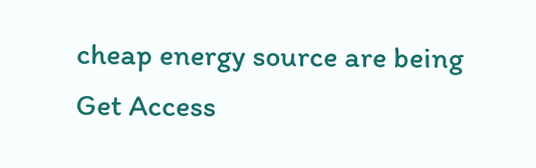cheap energy source are being
Get Access